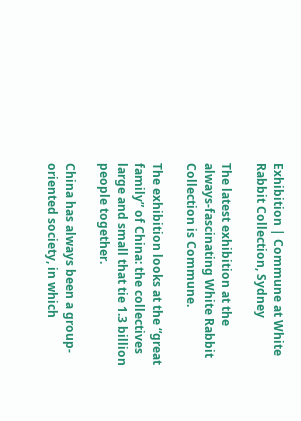Exhibition | Commune at White Rabbit Collection, Sydney

The latest exhibition at the always-fascinating White Rabbit Collection is Commune.

The exhibition looks at the “great family” of China: the collectives large and small that tie 1.3 billion people together.

China has always been a group-oriented society, in which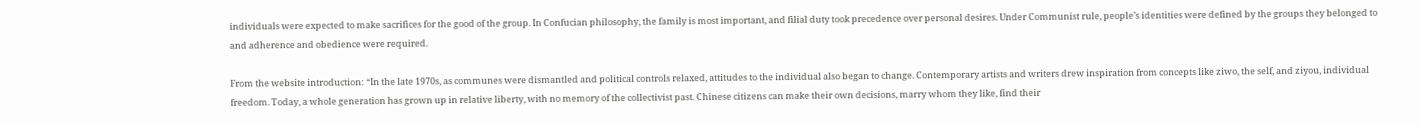individuals were expected to make sacrifices for the good of the group. In Confucian philosophy, the family is most important, and filial duty took precedence over personal desires. Under Communist rule, people’s identities were defined by the groups they belonged to and adherence and obedience were required.

From the website introduction: “In the late 1970s, as communes were dismantled and political controls relaxed, attitudes to the individual also began to change. Contemporary artists and writers drew inspiration from concepts like ziwo, the self, and ziyou, individual freedom. Today, a whole generation has grown up in relative liberty, with no memory of the collectivist past. Chinese citizens can make their own decisions, marry whom they like, find their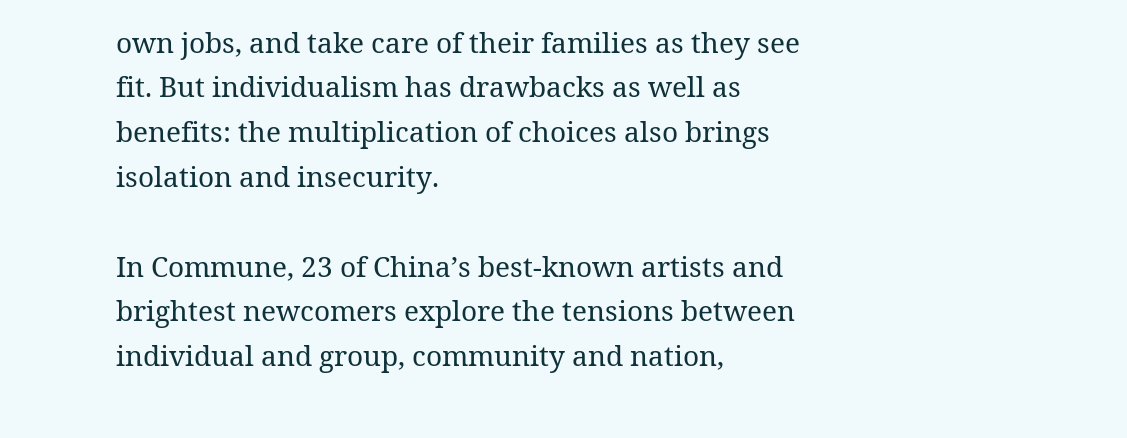own jobs, and take care of their families as they see fit. But individualism has drawbacks as well as benefits: the multiplication of choices also brings isolation and insecurity.

In Commune, 23 of China’s best-known artists and brightest newcomers explore the tensions between individual and group, community and nation,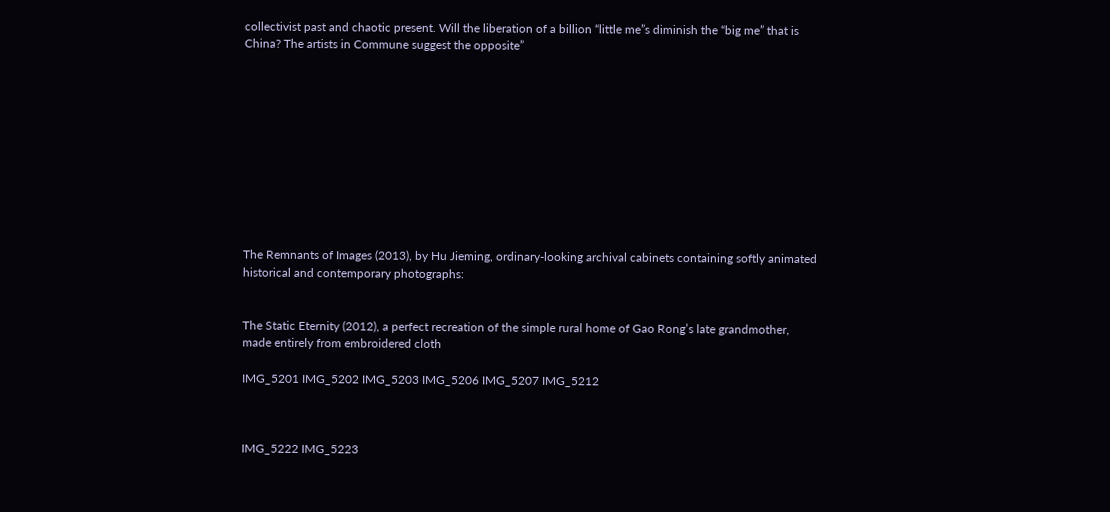collectivist past and chaotic present. Will the liberation of a billion “little me”s diminish the “big me” that is China? The artists in Commune suggest the opposite”











The Remnants of Images (2013), by Hu Jieming, ordinary-looking archival cabinets containing softly animated historical and contemporary photographs:


The Static Eternity (2012), a perfect recreation of the simple rural home of Gao Rong’s late grandmother, made entirely from embroidered cloth

IMG_5201 IMG_5202 IMG_5203 IMG_5206 IMG_5207 IMG_5212



IMG_5222 IMG_5223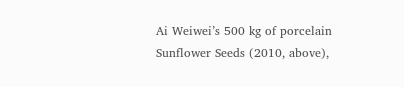Ai Weiwei’s 500 kg of porcelain Sunflower Seeds (2010, above),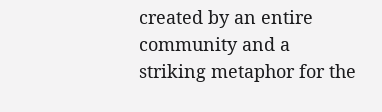created by an entire community and a striking metaphor for the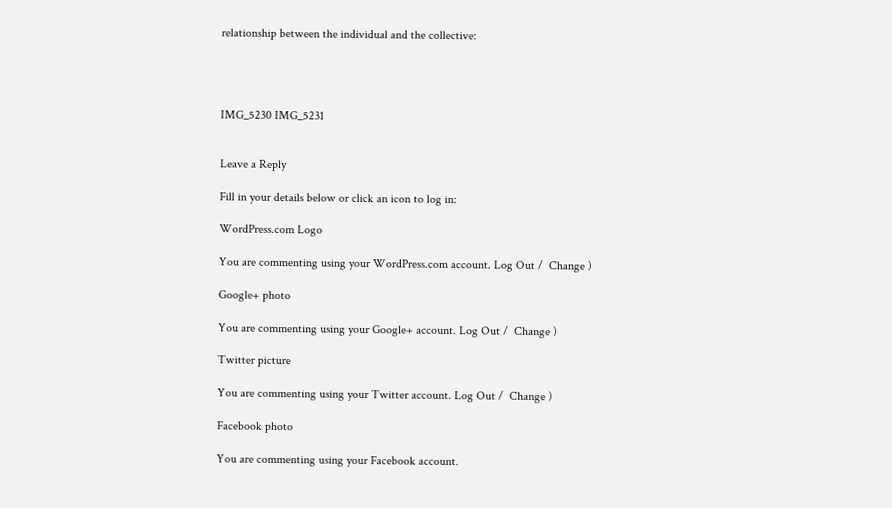relationship between the individual and the collective:




IMG_5230 IMG_5231


Leave a Reply

Fill in your details below or click an icon to log in:

WordPress.com Logo

You are commenting using your WordPress.com account. Log Out /  Change )

Google+ photo

You are commenting using your Google+ account. Log Out /  Change )

Twitter picture

You are commenting using your Twitter account. Log Out /  Change )

Facebook photo

You are commenting using your Facebook account.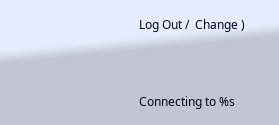Log Out /  Change )


Connecting to %s